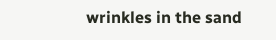wrinkles in the sand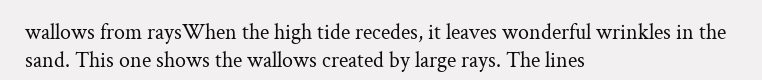wallows from raysWhen the high tide recedes, it leaves wonderful wrinkles in the sand. This one shows the wallows created by large rays. The lines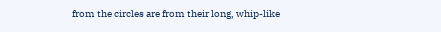from the circles are from their long, whip-like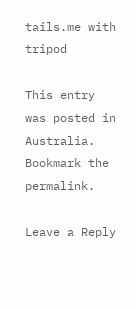tails.me with tripod

This entry was posted in Australia. Bookmark the permalink.

Leave a Reply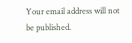Your email address will not be published.